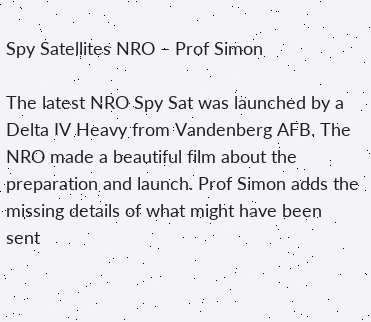Spy Satellites NRO – Prof Simon

The latest NRO Spy Sat was launched by a Delta IV Heavy from Vandenberg AFB. The NRO made a beautiful film about the preparation and launch. Prof Simon adds the missing details of what might have been sent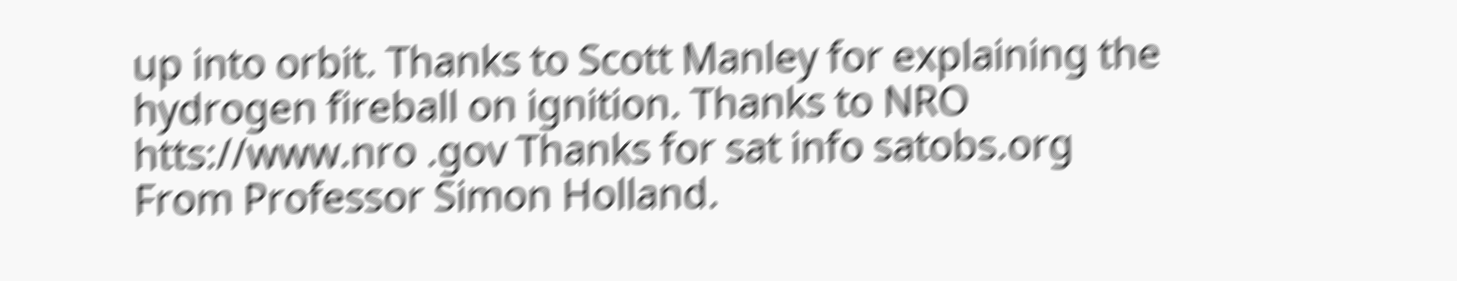up into orbit. Thanks to Scott Manley for explaining the hydrogen fireball on ignition. Thanks to NRO htts://www.nro .gov Thanks for sat info satobs.org From Professor Simon Holland.